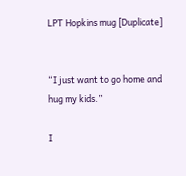LPT Hopkins mug [Duplicate]


“I just want to go home and hug my kids.”

I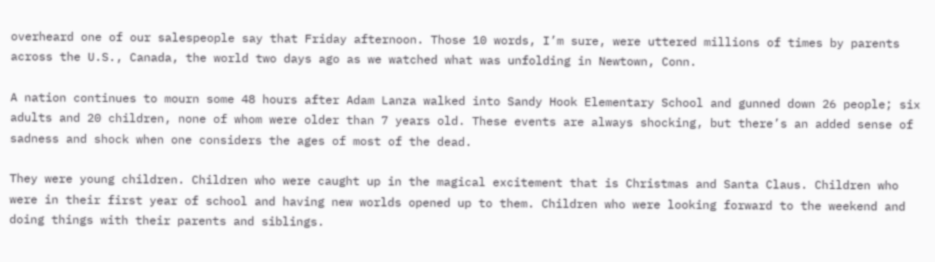overheard one of our salespeople say that Friday afternoon. Those 10 words, I’m sure, were uttered millions of times by parents across the U.S., Canada, the world two days ago as we watched what was unfolding in Newtown, Conn.

A nation continues to mourn some 48 hours after Adam Lanza walked into Sandy Hook Elementary School and gunned down 26 people; six adults and 20 children, none of whom were older than 7 years old. These events are always shocking, but there’s an added sense of sadness and shock when one considers the ages of most of the dead.

They were young children. Children who were caught up in the magical excitement that is Christmas and Santa Claus. Children who were in their first year of school and having new worlds opened up to them. Children who were looking forward to the weekend and doing things with their parents and siblings.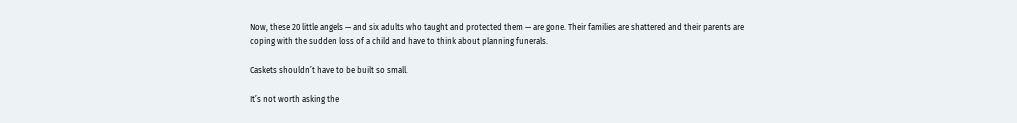Now, these 20 little angels — and six adults who taught and protected them — are gone. Their families are shattered and their parents are coping with the sudden loss of a child and have to think about planning funerals.

Caskets shouldn’t have to be built so small.

It’s not worth asking the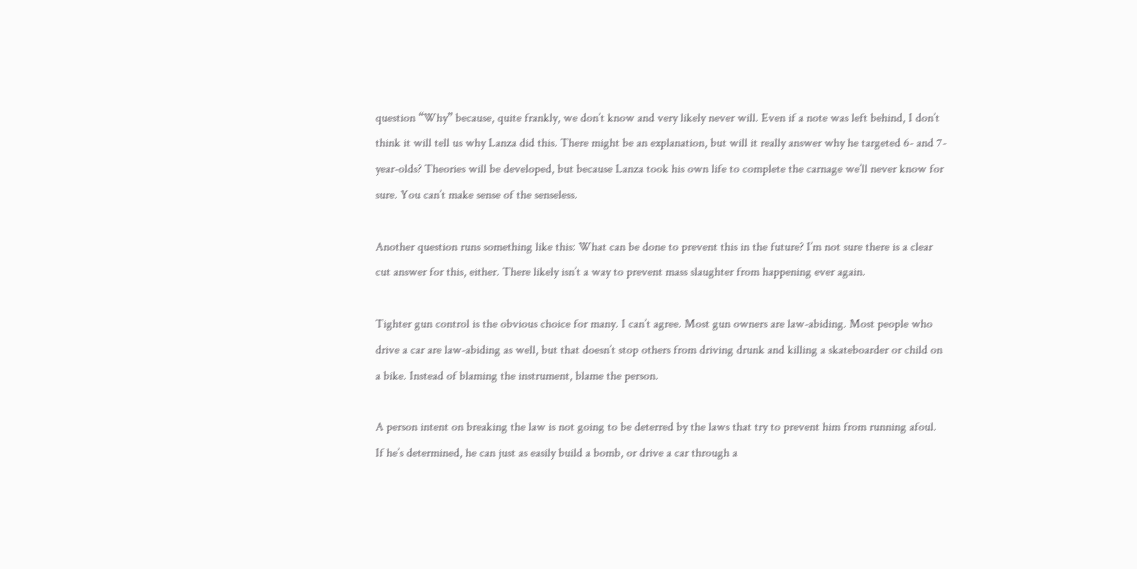question “Why” because, quite frankly, we don’t know and very likely never will. Even if a note was left behind, I don’t think it will tell us why Lanza did this. There might be an explanation, but will it really answer why he targeted 6- and 7-year-olds? Theories will be developed, but because Lanza took his own life to complete the carnage we’ll never know for sure. You can’t make sense of the senseless.

Another question runs something like this: What can be done to prevent this in the future? I’m not sure there is a clear cut answer for this, either. There likely isn’t a way to prevent mass slaughter from happening ever again.

Tighter gun control is the obvious choice for many. I can’t agree. Most gun owners are law-abiding. Most people who drive a car are law-abiding as well, but that doesn’t stop others from driving drunk and killing a skateboarder or child on a bike. Instead of blaming the instrument, blame the person.

A person intent on breaking the law is not going to be deterred by the laws that try to prevent him from running afoul. If he’s determined, he can just as easily build a bomb, or drive a car through a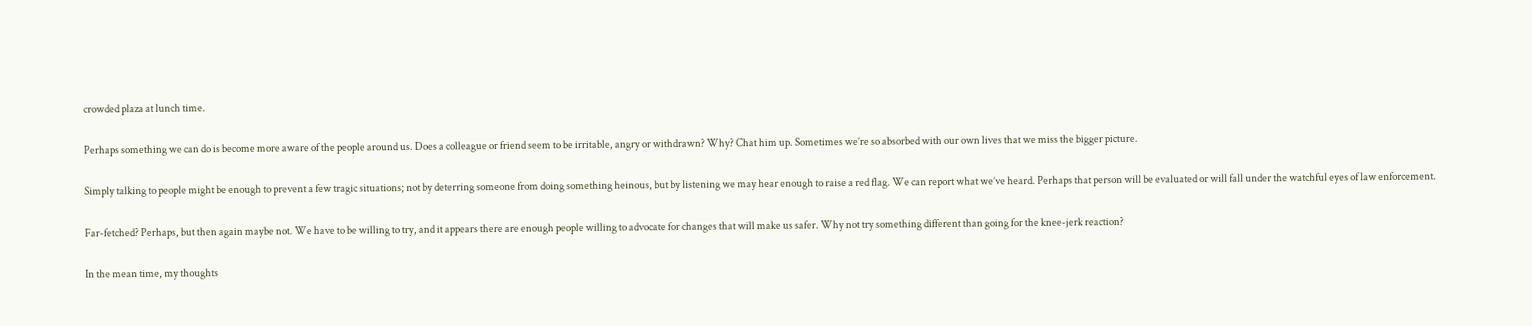crowded plaza at lunch time.

Perhaps something we can do is become more aware of the people around us. Does a colleague or friend seem to be irritable, angry or withdrawn? Why? Chat him up. Sometimes we’re so absorbed with our own lives that we miss the bigger picture.

Simply talking to people might be enough to prevent a few tragic situations; not by deterring someone from doing something heinous, but by listening we may hear enough to raise a red flag. We can report what we’ve heard. Perhaps that person will be evaluated or will fall under the watchful eyes of law enforcement.

Far-fetched? Perhaps, but then again maybe not. We have to be willing to try, and it appears there are enough people willing to advocate for changes that will make us safer. Why not try something different than going for the knee-jerk reaction?

In the mean time, my thoughts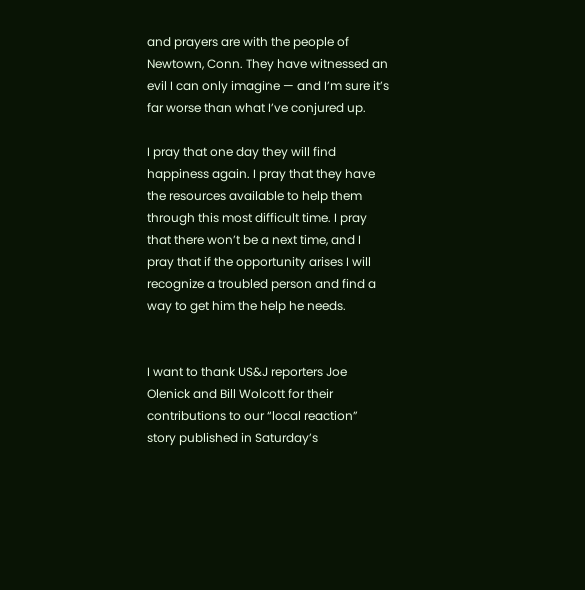and prayers are with the people of Newtown, Conn. They have witnessed an evil I can only imagine — and I’m sure it’s far worse than what I’ve conjured up.

I pray that one day they will find happiness again. I pray that they have the resources available to help them through this most difficult time. I pray that there won’t be a next time, and I pray that if the opportunity arises I will recognize a troubled person and find a way to get him the help he needs.


I want to thank US&J reporters Joe Olenick and Bill Wolcott for their contributions to our “local reaction” story published in Saturday’s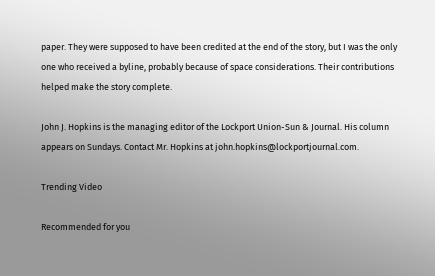paper. They were supposed to have been credited at the end of the story, but I was the only one who received a byline, probably because of space considerations. Their contributions helped make the story complete.

John J. Hopkins is the managing editor of the Lockport Union-Sun & Journal. His column appears on Sundays. Contact Mr. Hopkins at john.hopkins@lockportjournal.com.

Trending Video

Recommended for you